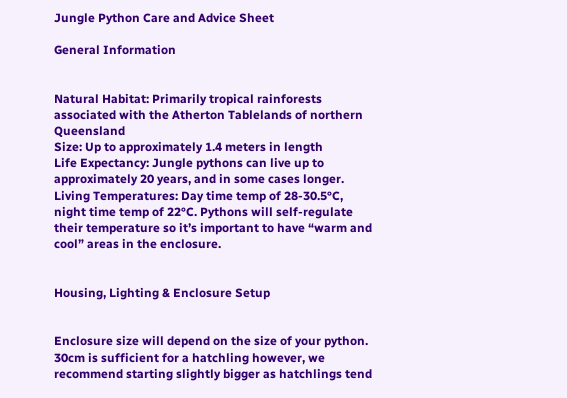Jungle Python Care and Advice Sheet

General Information


Natural Habitat: Primarily tropical rainforests associated with the Atherton Tablelands of northern Queensland
Size: Up to approximately 1.4 meters in length
Life Expectancy: Jungle pythons can live up to approximately 20 years, and in some cases longer.
Living Temperatures: Day time temp of 28-30.5°C, night time temp of 22°C. Pythons will self-regulate their temperature so it’s important to have “warm and cool” areas in the enclosure.


Housing, Lighting & Enclosure Setup


Enclosure size will depend on the size of your python. 30cm is sufficient for a hatchling however, we recommend starting slightly bigger as hatchlings tend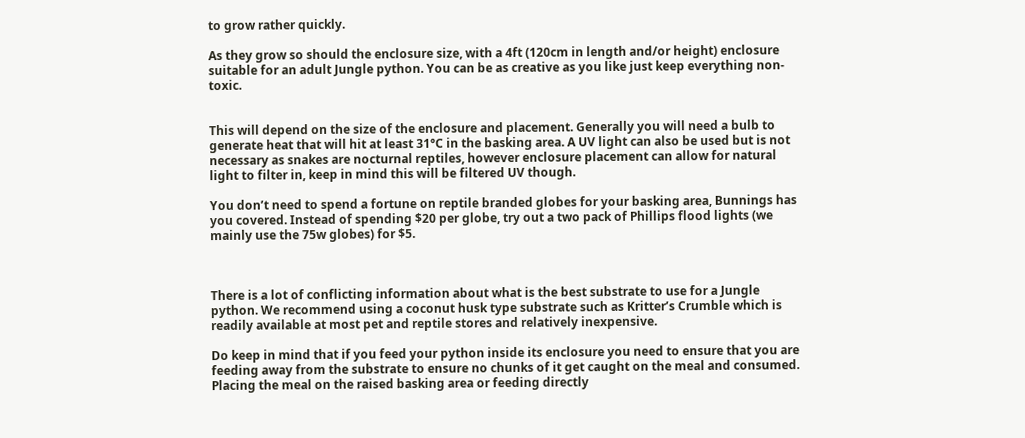to grow rather quickly.

As they grow so should the enclosure size, with a 4ft (120cm in length and/or height) enclosure suitable for an adult Jungle python. You can be as creative as you like just keep everything non-toxic.


This will depend on the size of the enclosure and placement. Generally you will need a bulb to generate heat that will hit at least 31°C in the basking area. A UV light can also be used but is not necessary as snakes are nocturnal reptiles, however enclosure placement can allow for natural light to filter in, keep in mind this will be filtered UV though.

You don’t need to spend a fortune on reptile branded globes for your basking area, Bunnings has you covered. Instead of spending $20 per globe, try out a two pack of Phillips flood lights (we mainly use the 75w globes) for $5.



There is a lot of conflicting information about what is the best substrate to use for a Jungle python. We recommend using a coconut husk type substrate such as Kritter’s Crumble which is readily available at most pet and reptile stores and relatively inexpensive.

Do keep in mind that if you feed your python inside its enclosure you need to ensure that you are feeding away from the substrate to ensure no chunks of it get caught on the meal and consumed. Placing the meal on the raised basking area or feeding directly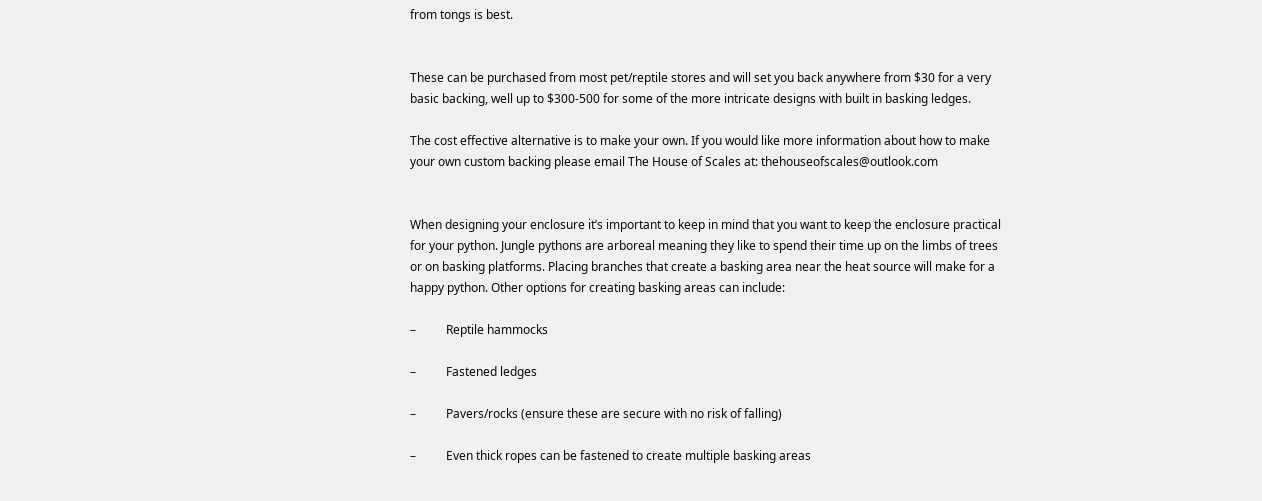from tongs is best.


These can be purchased from most pet/reptile stores and will set you back anywhere from $30 for a very basic backing, well up to $300-500 for some of the more intricate designs with built in basking ledges.

The cost effective alternative is to make your own. If you would like more information about how to make your own custom backing please email The House of Scales at: thehouseofscales@outlook.com


When designing your enclosure it’s important to keep in mind that you want to keep the enclosure practical for your python. Jungle pythons are arboreal meaning they like to spend their time up on the limbs of trees or on basking platforms. Placing branches that create a basking area near the heat source will make for a happy python. Other options for creating basking areas can include:

–          Reptile hammocks

–          Fastened ledges

–          Pavers/rocks (ensure these are secure with no risk of falling)

–          Even thick ropes can be fastened to create multiple basking areas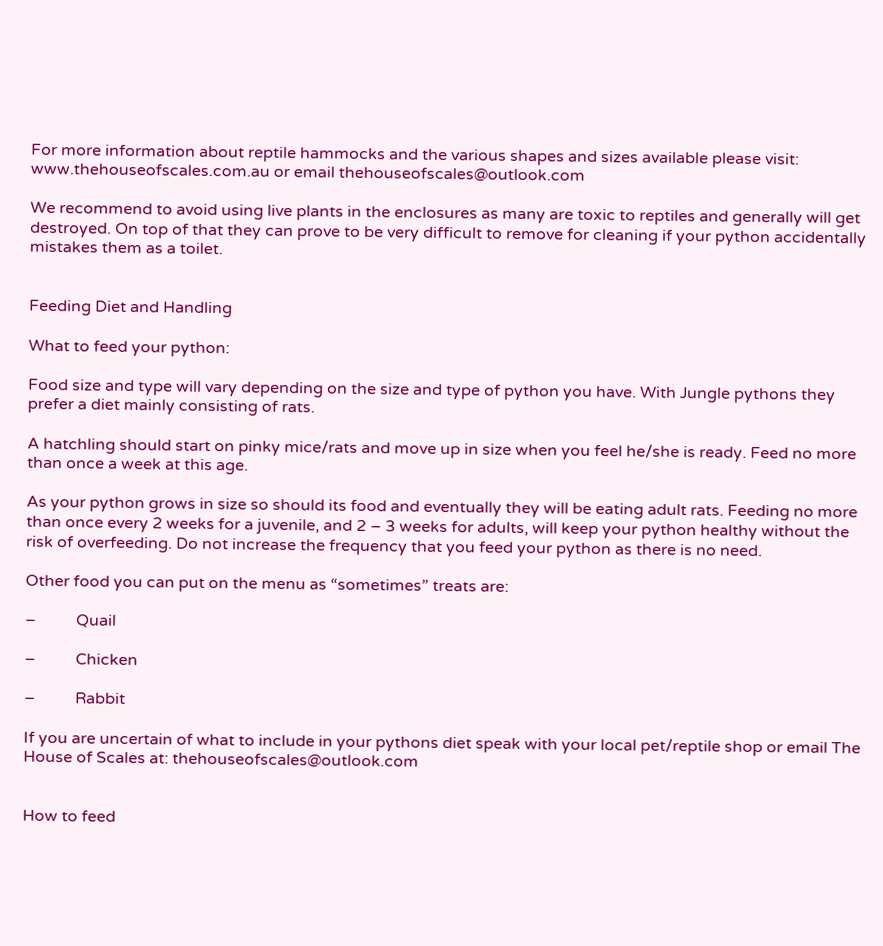For more information about reptile hammocks and the various shapes and sizes available please visit: www.thehouseofscales.com.au or email thehouseofscales@outlook.com

We recommend to avoid using live plants in the enclosures as many are toxic to reptiles and generally will get destroyed. On top of that they can prove to be very difficult to remove for cleaning if your python accidentally mistakes them as a toilet.


Feeding Diet and Handling

What to feed your python:

Food size and type will vary depending on the size and type of python you have. With Jungle pythons they prefer a diet mainly consisting of rats.

A hatchling should start on pinky mice/rats and move up in size when you feel he/she is ready. Feed no more than once a week at this age.

As your python grows in size so should its food and eventually they will be eating adult rats. Feeding no more than once every 2 weeks for a juvenile, and 2 – 3 weeks for adults, will keep your python healthy without the risk of overfeeding. Do not increase the frequency that you feed your python as there is no need.

Other food you can put on the menu as “sometimes” treats are:

–          Quail

–          Chicken

–          Rabbit

If you are uncertain of what to include in your pythons diet speak with your local pet/reptile shop or email The House of Scales at: thehouseofscales@outlook.com


How to feed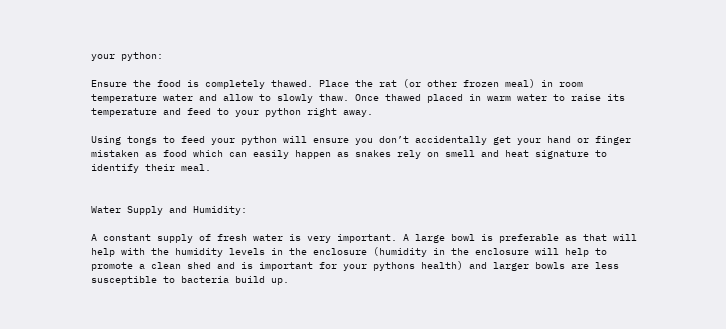your python:

Ensure the food is completely thawed. Place the rat (or other frozen meal) in room temperature water and allow to slowly thaw. Once thawed placed in warm water to raise its temperature and feed to your python right away.

Using tongs to feed your python will ensure you don’t accidentally get your hand or finger mistaken as food which can easily happen as snakes rely on smell and heat signature to identify their meal.


Water Supply and Humidity:

A constant supply of fresh water is very important. A large bowl is preferable as that will help with the humidity levels in the enclosure (humidity in the enclosure will help to promote a clean shed and is important for your pythons health) and larger bowls are less susceptible to bacteria build up.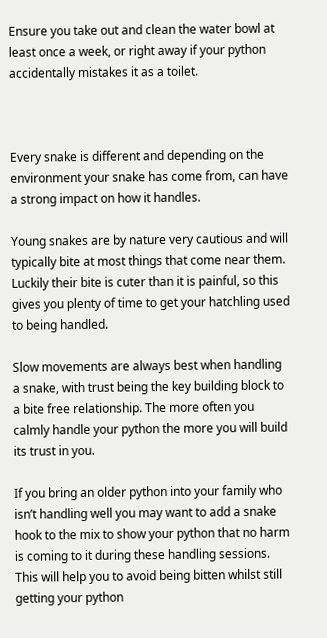Ensure you take out and clean the water bowl at least once a week, or right away if your python accidentally mistakes it as a toilet.



Every snake is different and depending on the environment your snake has come from, can have a strong impact on how it handles.

Young snakes are by nature very cautious and will typically bite at most things that come near them. Luckily their bite is cuter than it is painful, so this gives you plenty of time to get your hatchling used to being handled.

Slow movements are always best when handling a snake, with trust being the key building block to a bite free relationship. The more often you calmly handle your python the more you will build its trust in you.

If you bring an older python into your family who isn’t handling well you may want to add a snake hook to the mix to show your python that no harm is coming to it during these handling sessions. This will help you to avoid being bitten whilst still getting your python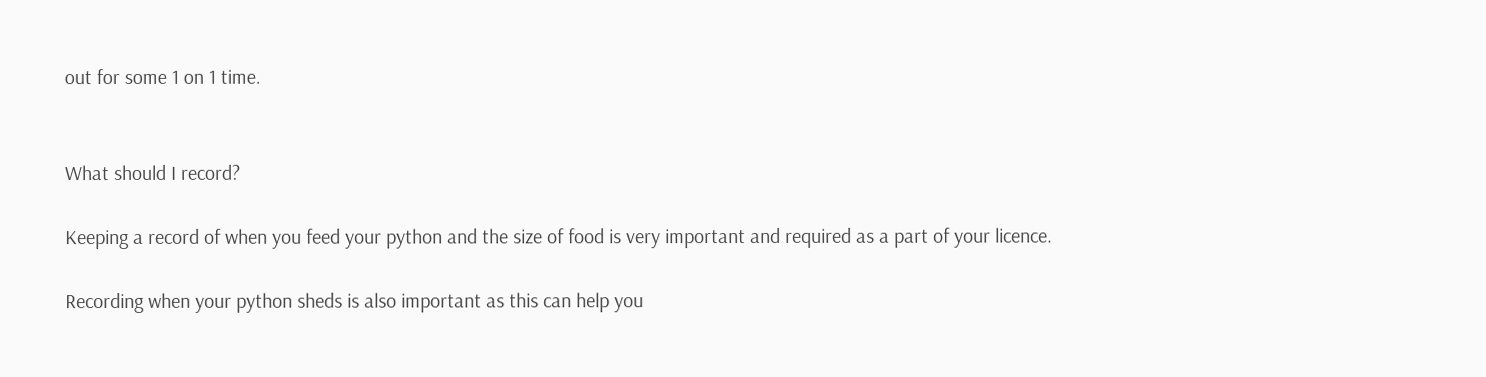out for some 1 on 1 time.


What should I record?

Keeping a record of when you feed your python and the size of food is very important and required as a part of your licence.

Recording when your python sheds is also important as this can help you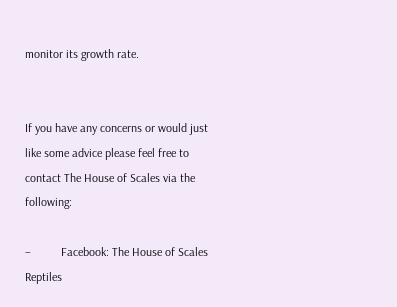monitor its growth rate.


If you have any concerns or would just like some advice please feel free to contact The House of Scales via the following:

–          Facebook: The House of Scales Reptiles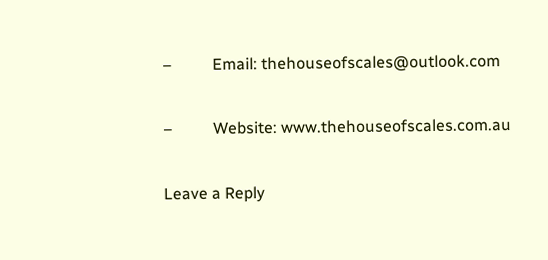–          Email: thehouseofscales@outlook.com

–          Website: www.thehouseofscales.com.au

Leave a Reply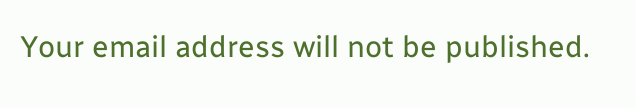Your email address will not be published.